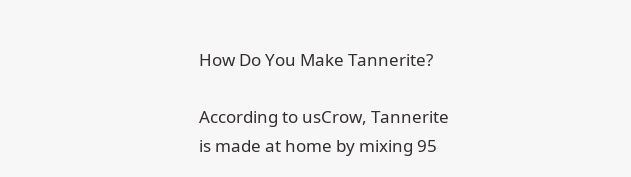How Do You Make Tannerite?

According to usCrow, Tannerite is made at home by mixing 95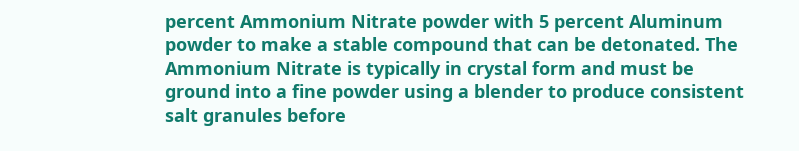percent Ammonium Nitrate powder with 5 percent Aluminum powder to make a stable compound that can be detonated. The Ammonium Nitrate is typically in crystal form and must be ground into a fine powder using a blender to produce consistent salt granules before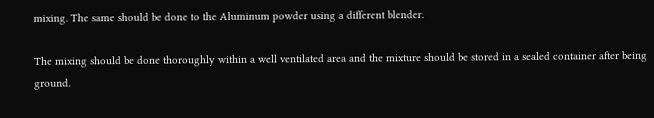mixing. The same should be done to the Aluminum powder using a different blender.

The mixing should be done thoroughly within a well ventilated area and the mixture should be stored in a sealed container after being ground.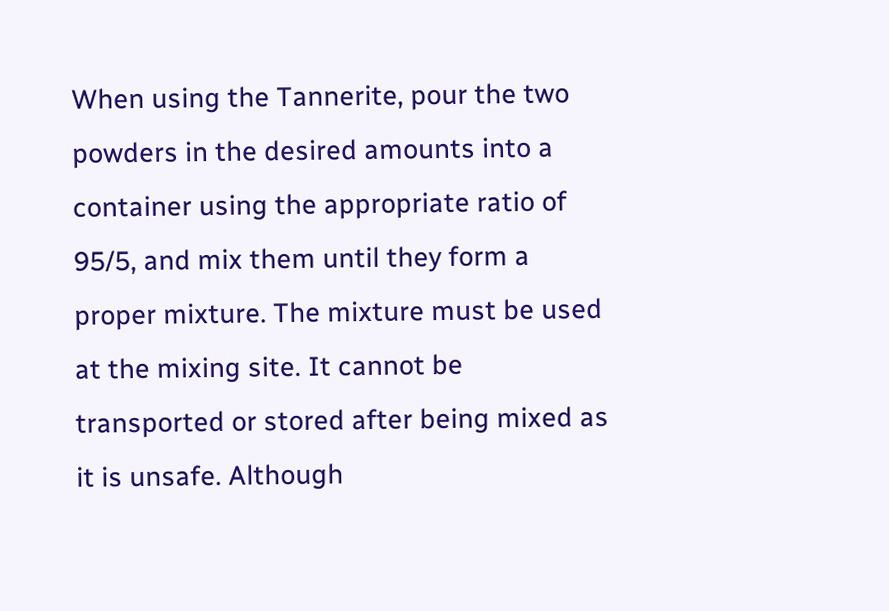When using the Tannerite, pour the two powders in the desired amounts into a container using the appropriate ratio of 95/5, and mix them until they form a proper mixture. The mixture must be used at the mixing site. It cannot be transported or stored after being mixed as it is unsafe. Although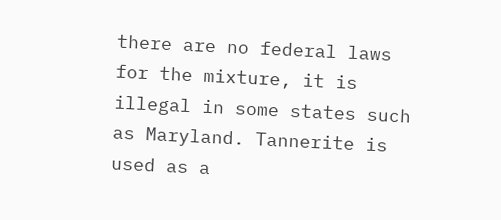there are no federal laws for the mixture, it is illegal in some states such as Maryland. Tannerite is used as a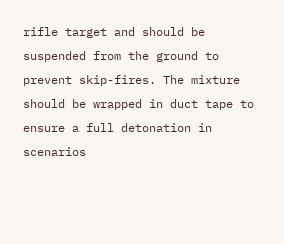rifle target and should be suspended from the ground to prevent skip-fires. The mixture should be wrapped in duct tape to ensure a full detonation in scenarios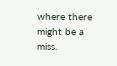where there might be a miss.